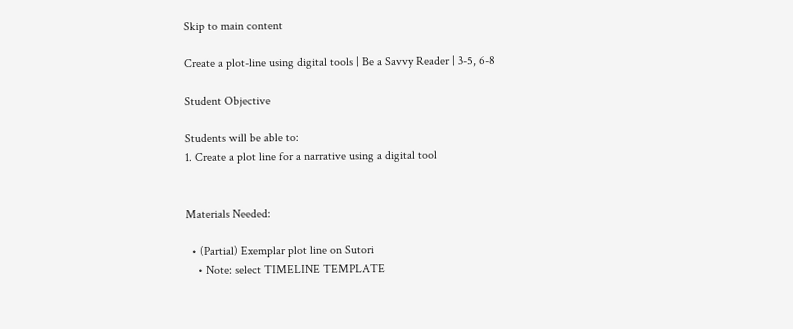Skip to main content

Create a plot-line using digital tools | Be a Savvy Reader | 3-5, 6-8

Student Objective

Students will be able to:
1. Create a plot line for a narrative using a digital tool


Materials Needed:

  • (Partial) Exemplar plot line on Sutori
    • Note: select TIMELINE TEMPLATE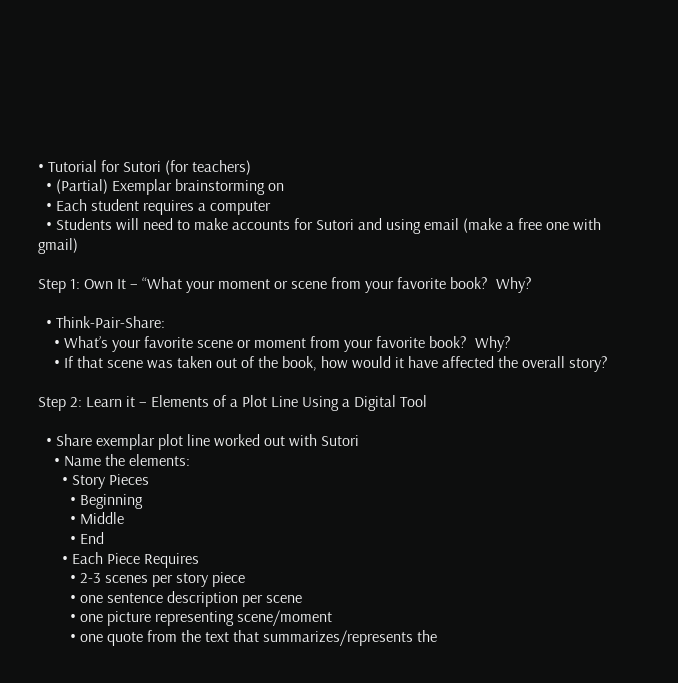• Tutorial for Sutori (for teachers)
  • (Partial) Exemplar brainstorming on
  • Each student requires a computer
  • Students will need to make accounts for Sutori and using email (make a free one with gmail)

Step 1: Own It – “What your moment or scene from your favorite book?  Why?

  • Think-Pair-Share:
    • What’s your favorite scene or moment from your favorite book?  Why?
    • If that scene was taken out of the book, how would it have affected the overall story?

Step 2: Learn it – Elements of a Plot Line Using a Digital Tool

  • Share exemplar plot line worked out with Sutori
    • Name the elements:
      • Story Pieces
        • Beginning
        • Middle
        • End
      • Each Piece Requires
        • 2-3 scenes per story piece
        • one sentence description per scene
        • one picture representing scene/moment
        • one quote from the text that summarizes/represents the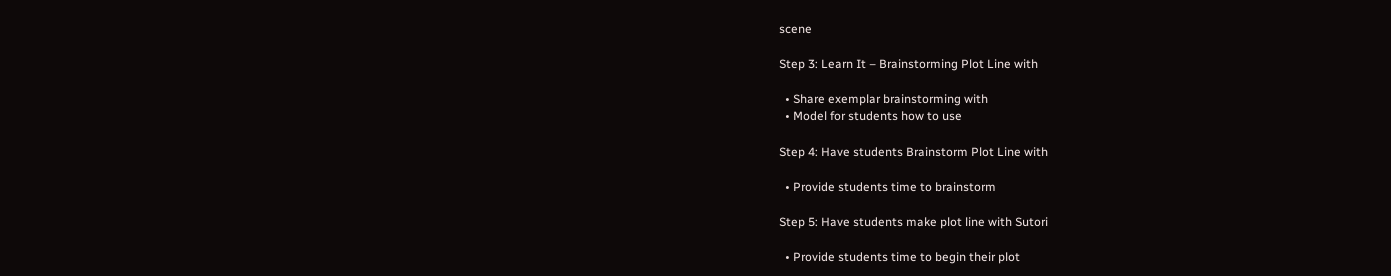scene

Step 3: Learn It – Brainstorming Plot Line with

  • Share exemplar brainstorming with
  • Model for students how to use

Step 4: Have students Brainstorm Plot Line with

  • Provide students time to brainstorm

Step 5: Have students make plot line with Sutori

  • Provide students time to begin their plot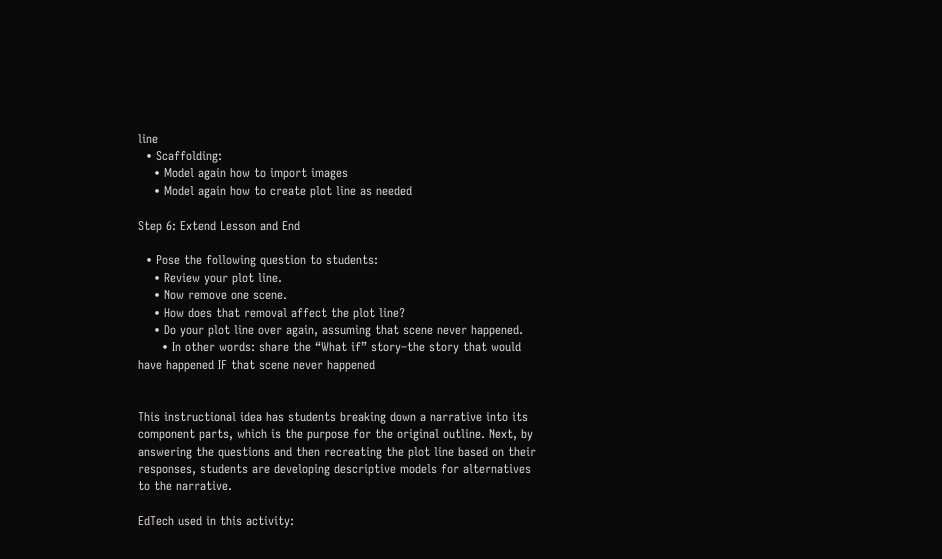line
  • Scaffolding:
    • Model again how to import images
    • Model again how to create plot line as needed

Step 6: Extend Lesson and End

  • Pose the following question to students:
    • Review your plot line.
    • Now remove one scene.
    • How does that removal affect the plot line?
    • Do your plot line over again, assuming that scene never happened.
      • In other words: share the “What if” story–the story that would have happened IF that scene never happened


This instructional idea has students breaking down a narrative into its component parts, which is the purpose for the original outline. Next, by answering the questions and then recreating the plot line based on their responses, students are developing descriptive models for alternatives to the narrative.

EdTech used in this activity: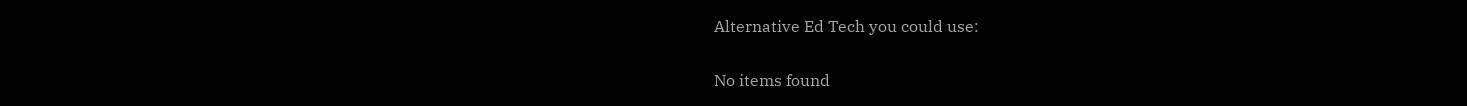Alternative Ed Tech you could use:

No items found